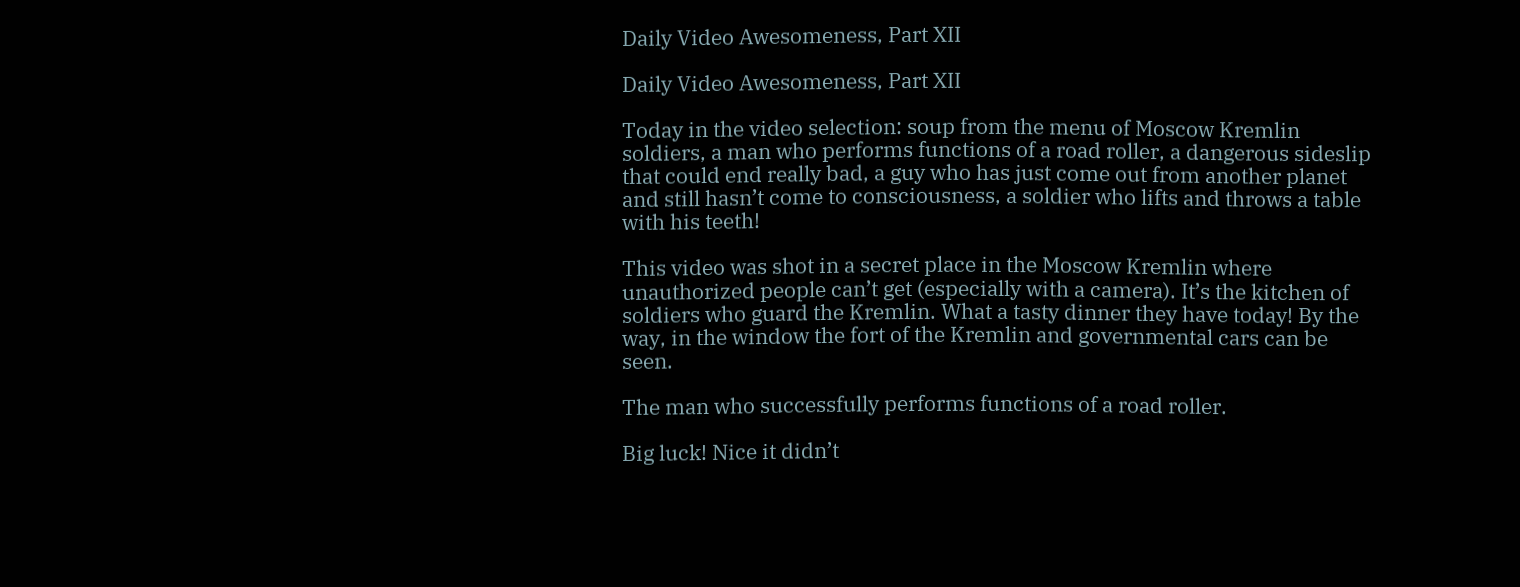Daily Video Awesomeness, Part XII

Daily Video Awesomeness, Part XII

Today in the video selection: soup from the menu of Moscow Kremlin soldiers, a man who performs functions of a road roller, a dangerous sideslip that could end really bad, a guy who has just come out from another planet and still hasn’t come to consciousness, a soldier who lifts and throws a table with his teeth!

This video was shot in a secret place in the Moscow Kremlin where unauthorized people can’t get (especially with a camera). It’s the kitchen of soldiers who guard the Kremlin. What a tasty dinner they have today! By the way, in the window the fort of the Kremlin and governmental cars can be seen.

The man who successfully performs functions of a road roller.

Big luck! Nice it didn’t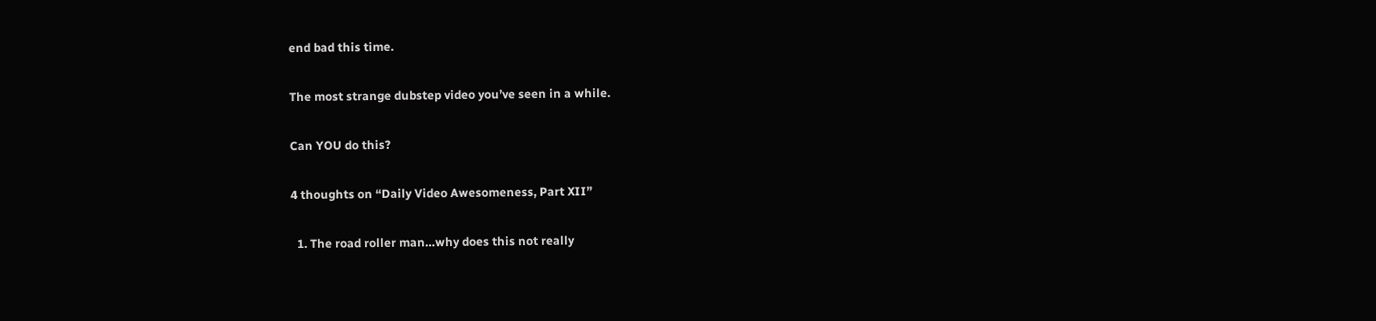end bad this time.

The most strange dubstep video you’ve seen in a while.

Can YOU do this?

4 thoughts on “Daily Video Awesomeness, Part XII”

  1. The road roller man…why does this not really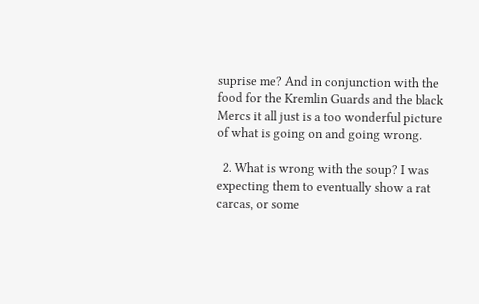suprise me? And in conjunction with the food for the Kremlin Guards and the black Mercs it all just is a too wonderful picture of what is going on and going wrong.

  2. What is wrong with the soup? I was expecting them to eventually show a rat carcas, or some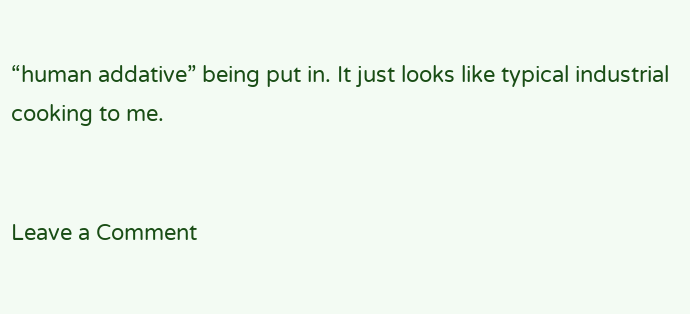“human addative” being put in. It just looks like typical industrial cooking to me.


Leave a Comment